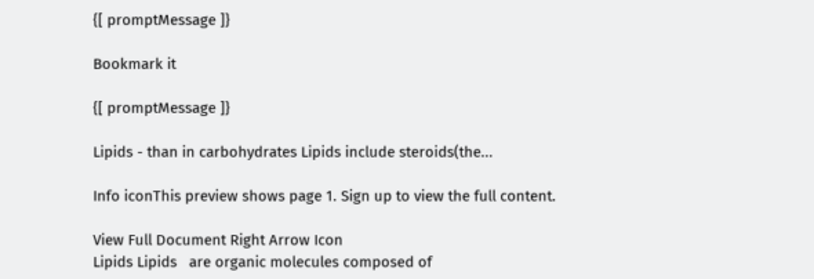{[ promptMessage ]}

Bookmark it

{[ promptMessage ]}

Lipids - than in carbohydrates Lipids include steroids(the...

Info iconThis preview shows page 1. Sign up to view the full content.

View Full Document Right Arrow Icon
Lipids Lipids   are organic molecules composed of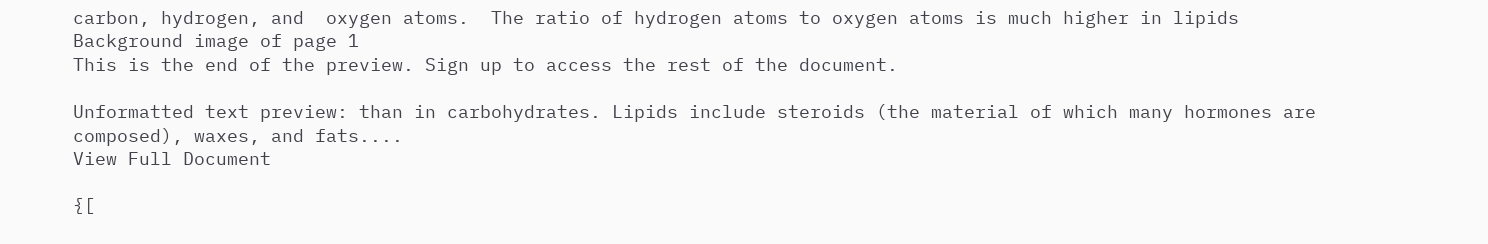carbon, hydrogen, and  oxygen atoms.  The ratio of hydrogen atoms to oxygen atoms is much higher in lipids
Background image of page 1
This is the end of the preview. Sign up to access the rest of the document.

Unformatted text preview: than in carbohydrates. Lipids include steroids (the material of which many hormones are composed), waxes, and fats....
View Full Document

{[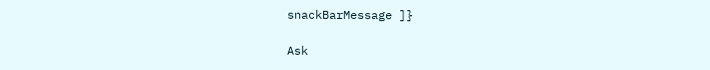snackBarMessage ]}

Ask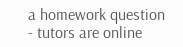a homework question - tutors are online